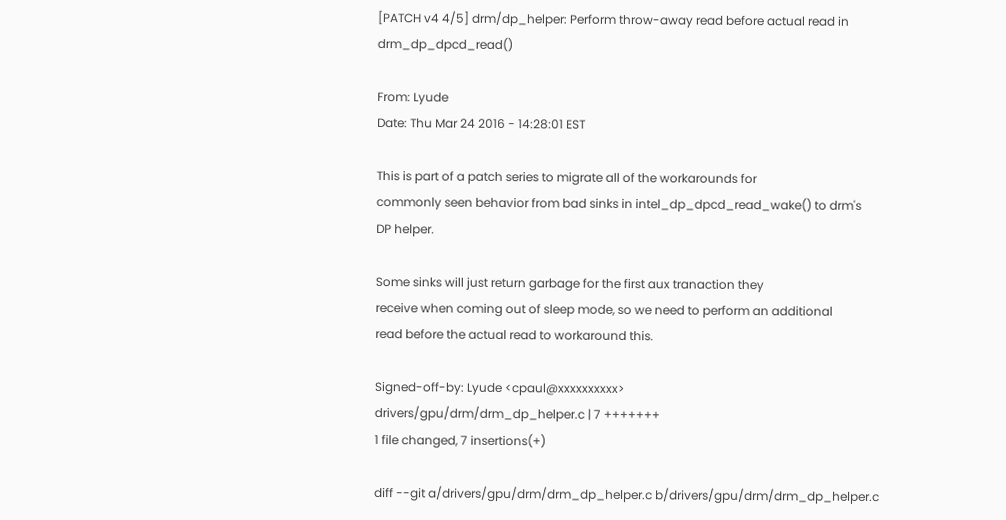[PATCH v4 4/5] drm/dp_helper: Perform throw-away read before actual read in drm_dp_dpcd_read()

From: Lyude
Date: Thu Mar 24 2016 - 14:28:01 EST

This is part of a patch series to migrate all of the workarounds for
commonly seen behavior from bad sinks in intel_dp_dpcd_read_wake() to drm's
DP helper.

Some sinks will just return garbage for the first aux tranaction they
receive when coming out of sleep mode, so we need to perform an additional
read before the actual read to workaround this.

Signed-off-by: Lyude <cpaul@xxxxxxxxxx>
drivers/gpu/drm/drm_dp_helper.c | 7 +++++++
1 file changed, 7 insertions(+)

diff --git a/drivers/gpu/drm/drm_dp_helper.c b/drivers/gpu/drm/drm_dp_helper.c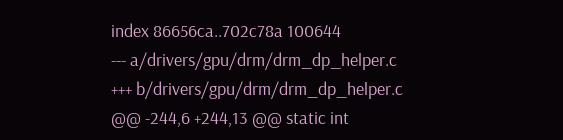index 86656ca..702c78a 100644
--- a/drivers/gpu/drm/drm_dp_helper.c
+++ b/drivers/gpu/drm/drm_dp_helper.c
@@ -244,6 +244,13 @@ static int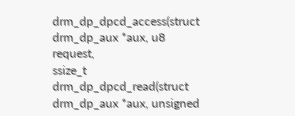drm_dp_dpcd_access(struct drm_dp_aux *aux, u8 request,
ssize_t drm_dp_dpcd_read(struct drm_dp_aux *aux, unsigned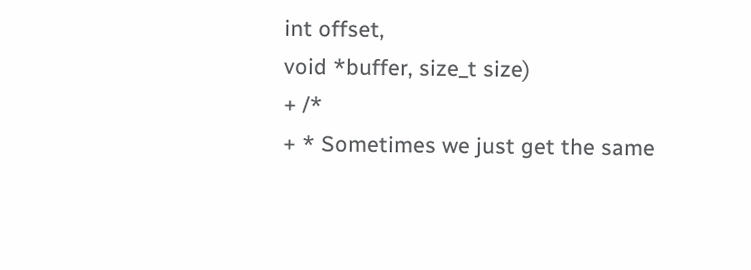int offset,
void *buffer, size_t size)
+ /*
+ * Sometimes we just get the same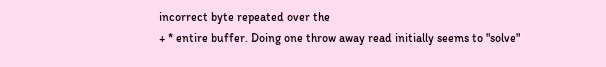incorrect byte repeated over the
+ * entire buffer. Doing one throw away read initially seems to "solve"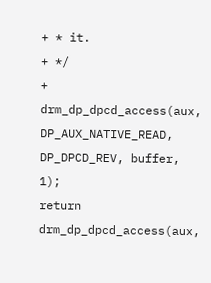+ * it.
+ */
+ drm_dp_dpcd_access(aux, DP_AUX_NATIVE_READ, DP_DPCD_REV, buffer, 1);
return drm_dp_dpcd_access(aux,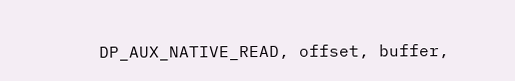DP_AUX_NATIVE_READ, offset, buffer,